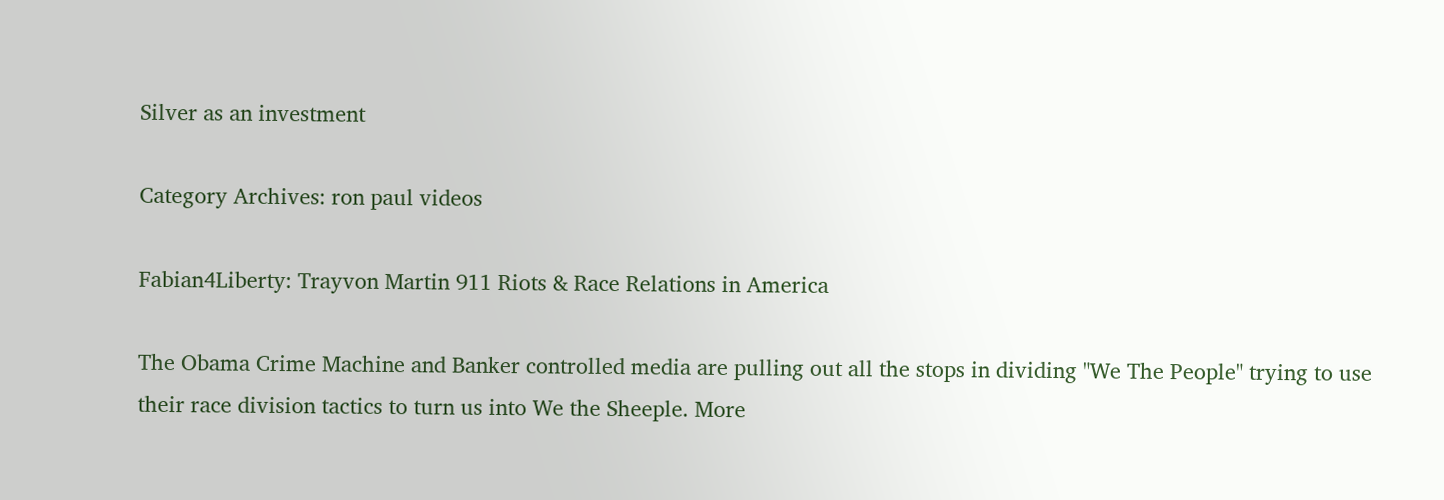Silver as an investment

Category Archives: ron paul videos

Fabian4Liberty: Trayvon Martin 911 Riots & Race Relations in America

The Obama Crime Machine and Banker controlled media are pulling out all the stops in dividing "We The People" trying to use their race division tactics to turn us into We the Sheeple. More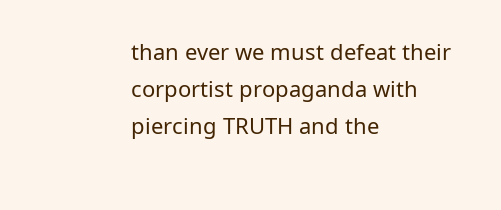than ever we must defeat their corportist propaganda with piercing TRUTH and the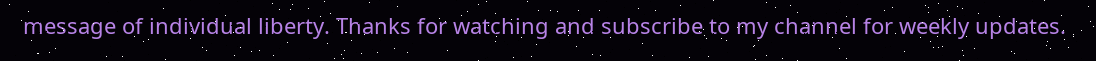message of individual liberty. Thanks for watching and subscribe to my channel for weekly updates.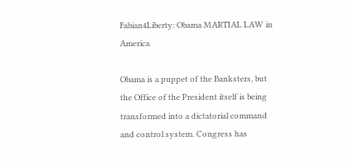Fabian4Liberty: Obama MARTIAL LAW in America

Obama is a puppet of the Banksters, but the Office of the President itself is being transformed into a dictatorial command and control system. Congress has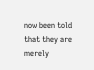now been told that they are merely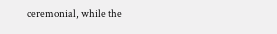ceremonial, while the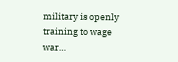military is openly training to wage war…